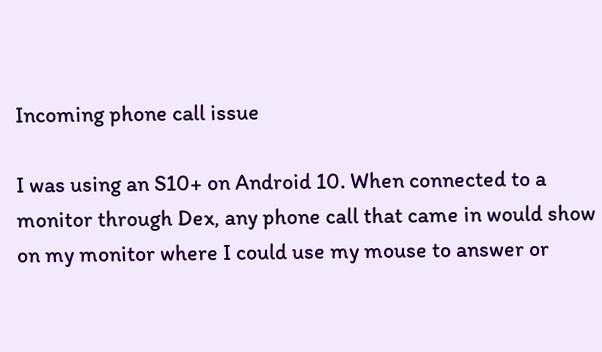Incoming phone call issue

I was using an S10+ on Android 10. When connected to a monitor through Dex, any phone call that came in would show on my monitor where I could use my mouse to answer or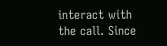interact with the call. Since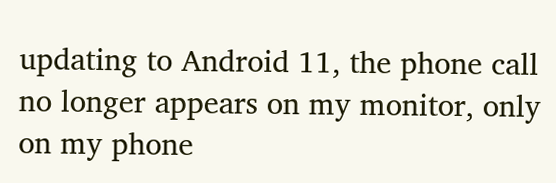updating to Android 11, the phone call no longer appears on my monitor, only on my phone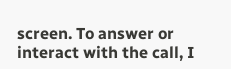screen. To answer or interact with the call, I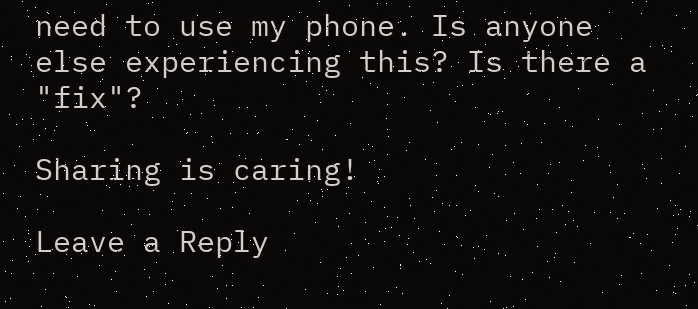need to use my phone. Is anyone else experiencing this? Is there a "fix"?

Sharing is caring!

Leave a Reply